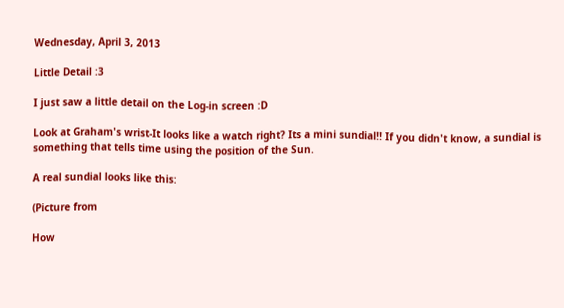Wednesday, April 3, 2013

Little Detail :3

I just saw a little detail on the Log-in screen :D

Look at Graham's wrist-It looks like a watch right? Its a mini sundial!! If you didn't know, a sundial is something that tells time using the position of the Sun.

A real sundial looks like this:

(Picture from

How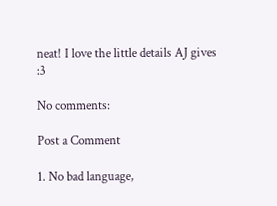neat! I love the little details AJ gives :3

No comments:

Post a Comment

1. No bad language,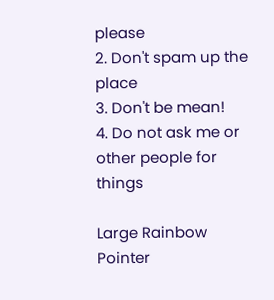please
2. Don't spam up the place
3. Don't be mean!
4. Do not ask me or other people for things

Large Rainbow Pointer